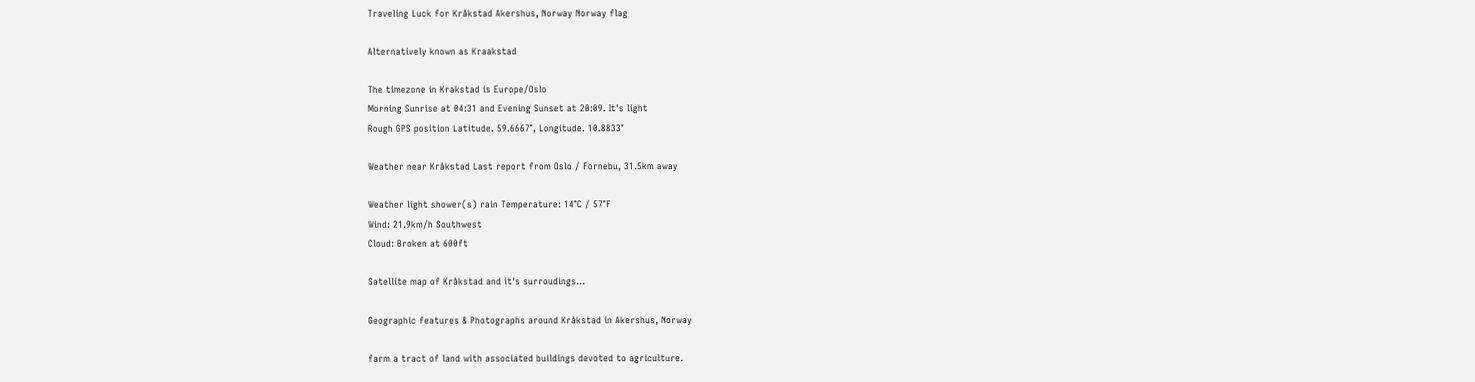Traveling Luck for Kråkstad Akershus, Norway Norway flag

Alternatively known as Kraakstad

The timezone in Krakstad is Europe/Oslo
Morning Sunrise at 04:31 and Evening Sunset at 20:09. It's light
Rough GPS position Latitude. 59.6667°, Longitude. 10.8833°

Weather near Kråkstad Last report from Oslo / Fornebu, 31.5km away

Weather light shower(s) rain Temperature: 14°C / 57°F
Wind: 21.9km/h Southwest
Cloud: Broken at 600ft

Satellite map of Kråkstad and it's surroudings...

Geographic features & Photographs around Kråkstad in Akershus, Norway

farm a tract of land with associated buildings devoted to agriculture.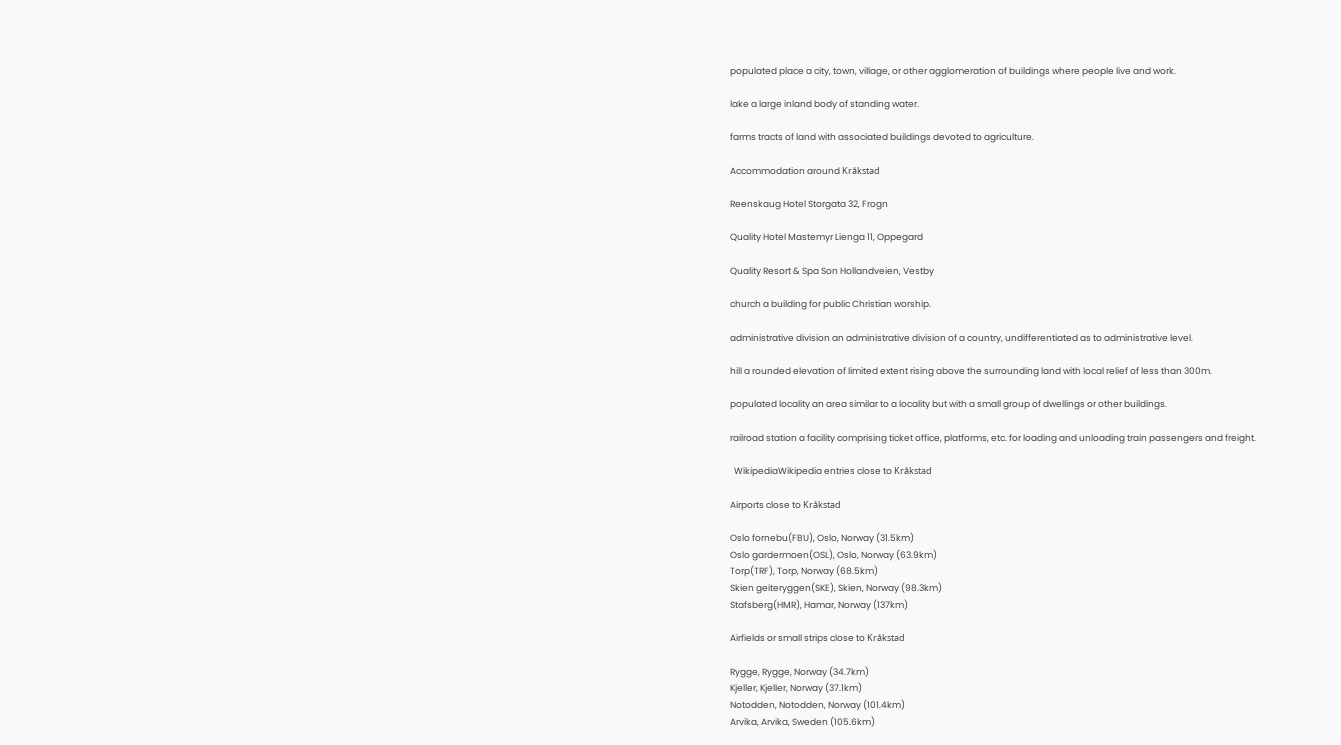populated place a city, town, village, or other agglomeration of buildings where people live and work.

lake a large inland body of standing water.

farms tracts of land with associated buildings devoted to agriculture.

Accommodation around Kråkstad

Reenskaug Hotel Storgata 32, Frogn

Quality Hotel Mastemyr Lienga 11, Oppegard

Quality Resort & Spa Son Hollandveien, Vestby

church a building for public Christian worship.

administrative division an administrative division of a country, undifferentiated as to administrative level.

hill a rounded elevation of limited extent rising above the surrounding land with local relief of less than 300m.

populated locality an area similar to a locality but with a small group of dwellings or other buildings.

railroad station a facility comprising ticket office, platforms, etc. for loading and unloading train passengers and freight.

  WikipediaWikipedia entries close to Kråkstad

Airports close to Kråkstad

Oslo fornebu(FBU), Oslo, Norway (31.5km)
Oslo gardermoen(OSL), Oslo, Norway (63.9km)
Torp(TRF), Torp, Norway (68.5km)
Skien geiteryggen(SKE), Skien, Norway (98.3km)
Stafsberg(HMR), Hamar, Norway (137km)

Airfields or small strips close to Kråkstad

Rygge, Rygge, Norway (34.7km)
Kjeller, Kjeller, Norway (37.1km)
Notodden, Notodden, Norway (101.4km)
Arvika, Arvika, Sweden (105.6km)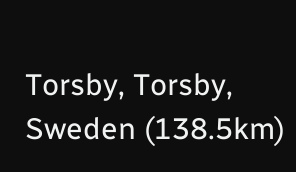Torsby, Torsby, Sweden (138.5km)